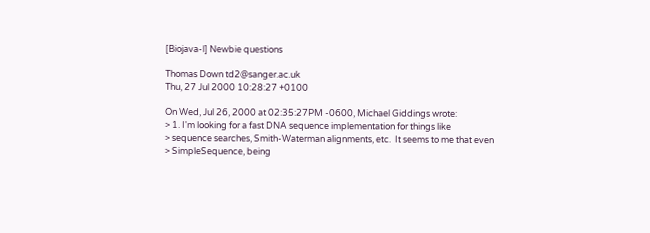[Biojava-l] Newbie questions

Thomas Down td2@sanger.ac.uk
Thu, 27 Jul 2000 10:28:27 +0100

On Wed, Jul 26, 2000 at 02:35:27PM -0600, Michael Giddings wrote:
> 1. I'm looking for a fast DNA sequence implementation for things like
> sequence searches, Smith-Waterman alignments, etc.  It seems to me that even
> SimpleSequence, being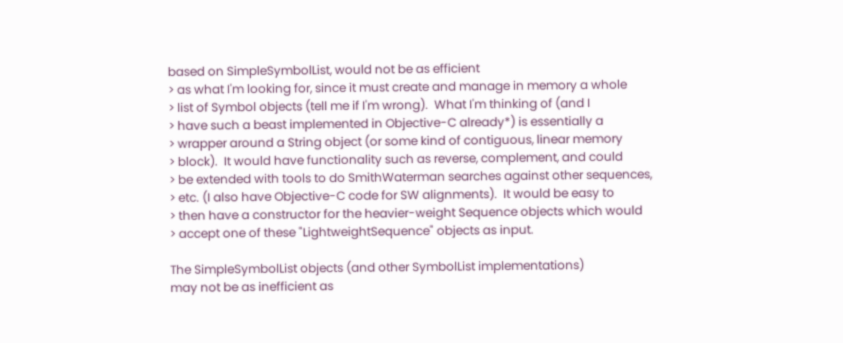based on SimpleSymbolList, would not be as efficient
> as what I'm looking for, since it must create and manage in memory a whole
> list of Symbol objects (tell me if I'm wrong).  What I'm thinking of (and I
> have such a beast implemented in Objective-C already*) is essentially a
> wrapper around a String object (or some kind of contiguous, linear memory
> block).  It would have functionality such as reverse, complement, and could
> be extended with tools to do SmithWaterman searches against other sequences,
> etc. (I also have Objective-C code for SW alignments).  It would be easy to
> then have a constructor for the heavier-weight Sequence objects which would
> accept one of these "LightweightSequence" objects as input.

The SimpleSymbolList objects (and other SymbolList implementations)
may not be as inefficient as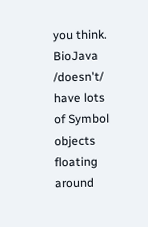you think.  BioJava /doesn't/ have lots
of Symbol objects floating around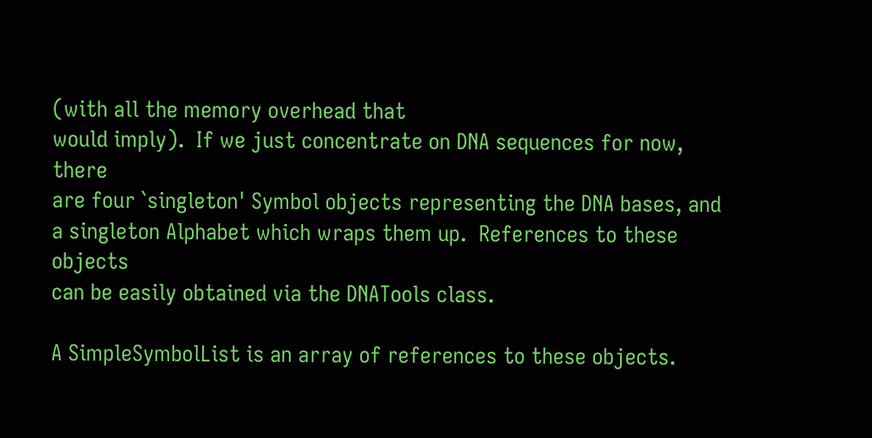(with all the memory overhead that
would imply).  If we just concentrate on DNA sequences for now, there
are four `singleton' Symbol objects representing the DNA bases, and
a singleton Alphabet which wraps them up.  References to these objects
can be easily obtained via the DNATools class.

A SimpleSymbolList is an array of references to these objects.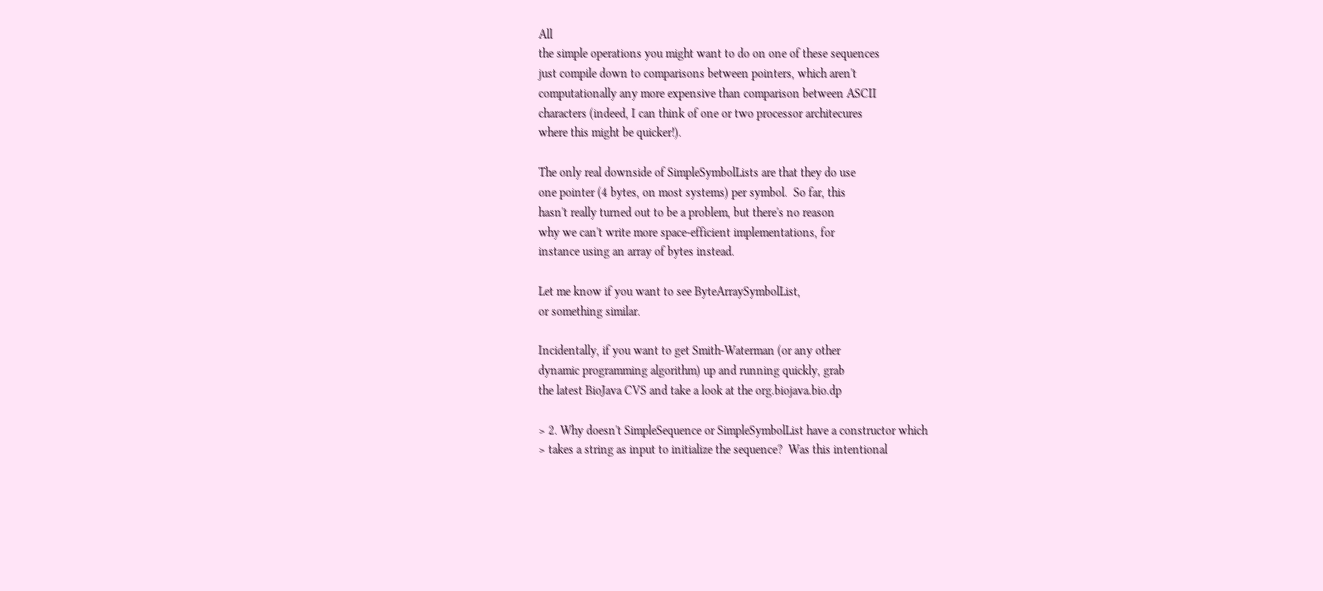All
the simple operations you might want to do on one of these sequences
just compile down to comparisons between pointers, which aren't
computationally any more expensive than comparison between ASCII
characters (indeed, I can think of one or two processor architecures
where this might be quicker!).

The only real downside of SimpleSymbolLists are that they do use
one pointer (4 bytes, on most systems) per symbol.  So far, this
hasn't really turned out to be a problem, but there's no reason
why we can't write more space-efficient implementations, for
instance using an array of bytes instead.

Let me know if you want to see ByteArraySymbolList,
or something similar.

Incidentally, if you want to get Smith-Waterman (or any other
dynamic programming algorithm) up and running quickly, grab
the latest BioJava CVS and take a look at the org.biojava.bio.dp

> 2. Why doesn't SimpleSequence or SimpleSymbolList have a constructor which
> takes a string as input to initialize the sequence?  Was this intentional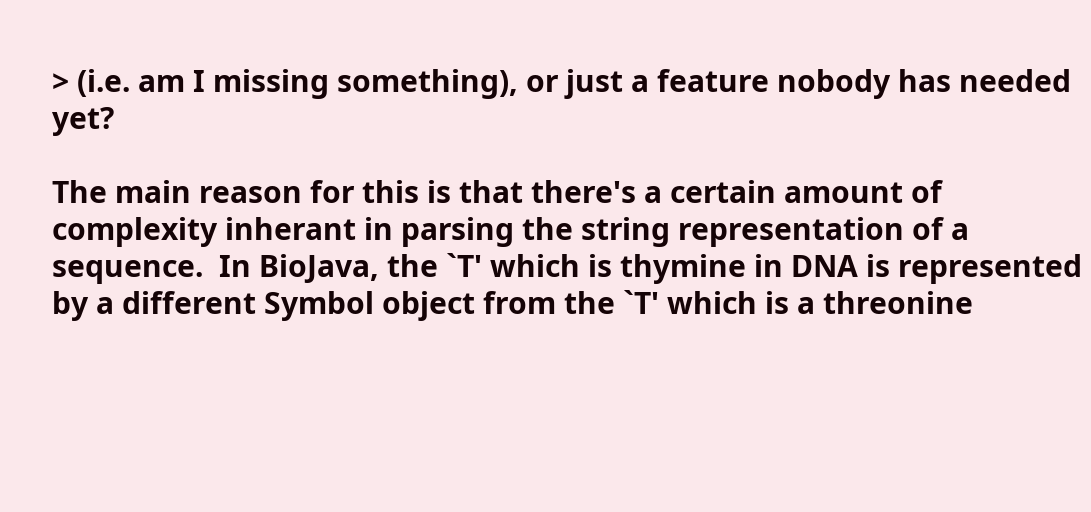> (i.e. am I missing something), or just a feature nobody has needed yet?

The main reason for this is that there's a certain amount of
complexity inherant in parsing the string representation of a
sequence.  In BioJava, the `T' which is thymine in DNA is represented
by a different Symbol object from the `T' which is a threonine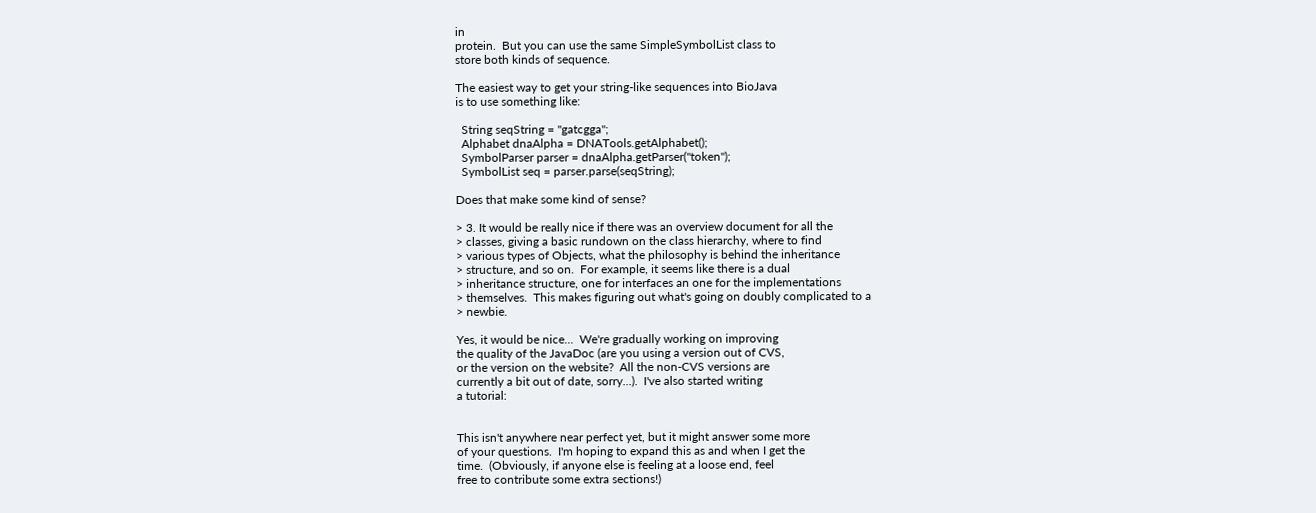in
protein.  But you can use the same SimpleSymbolList class to
store both kinds of sequence.

The easiest way to get your string-like sequences into BioJava
is to use something like:

  String seqString = "gatcgga";
  Alphabet dnaAlpha = DNATools.getAlphabet();
  SymbolParser parser = dnaAlpha.getParser("token");
  SymbolList seq = parser.parse(seqString);

Does that make some kind of sense?

> 3. It would be really nice if there was an overview document for all the
> classes, giving a basic rundown on the class hierarchy, where to find
> various types of Objects, what the philosophy is behind the inheritance
> structure, and so on.  For example, it seems like there is a dual
> inheritance structure, one for interfaces an one for the implementations
> themselves.  This makes figuring out what's going on doubly complicated to a
> newbie.

Yes, it would be nice...  We're gradually working on improving
the quality of the JavaDoc (are you using a version out of CVS,
or the version on the website?  All the non-CVS versions are
currently a bit out of date, sorry...).  I've also started writing
a tutorial:


This isn't anywhere near perfect yet, but it might answer some more
of your questions.  I'm hoping to expand this as and when I get the
time.  (Obviously, if anyone else is feeling at a loose end, feel
free to contribute some extra sections!)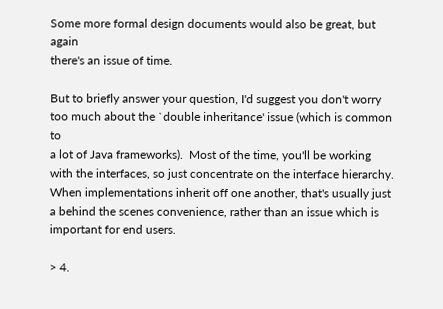Some more formal design documents would also be great, but again
there's an issue of time.

But to briefly answer your question, I'd suggest you don't worry
too much about the `double inheritance' issue (which is common to
a lot of Java frameworks).  Most of the time, you'll be working
with the interfaces, so just concentrate on the interface hierarchy.
When implementations inherit off one another, that's usually just
a behind the scenes convenience, rather than an issue which is
important for end users.

> 4.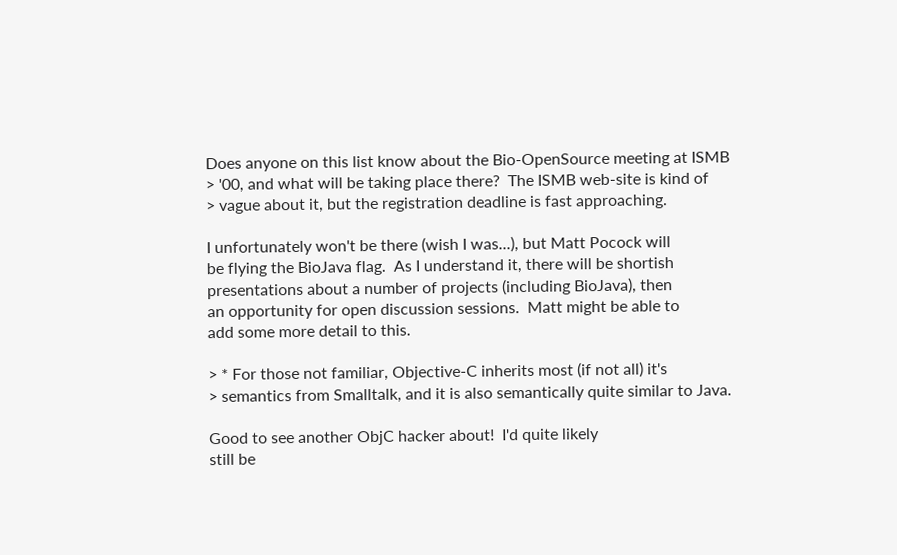Does anyone on this list know about the Bio-OpenSource meeting at ISMB
> '00, and what will be taking place there?  The ISMB web-site is kind of
> vague about it, but the registration deadline is fast approaching.

I unfortunately won't be there (wish I was...), but Matt Pocock will
be flying the BioJava flag.  As I understand it, there will be shortish
presentations about a number of projects (including BioJava), then
an opportunity for open discussion sessions.  Matt might be able to
add some more detail to this.

> * For those not familiar, Objective-C inherits most (if not all) it's
> semantics from Smalltalk, and it is also semantically quite similar to Java.

Good to see another ObjC hacker about!  I'd quite likely
still be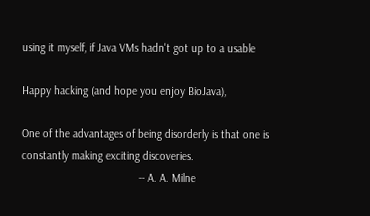using it myself, if Java VMs hadn't got up to a usable

Happy hacking (and hope you enjoy BioJava),

One of the advantages of being disorderly is that one is
constantly making exciting discoveries.
                                       -- A. A. Milne